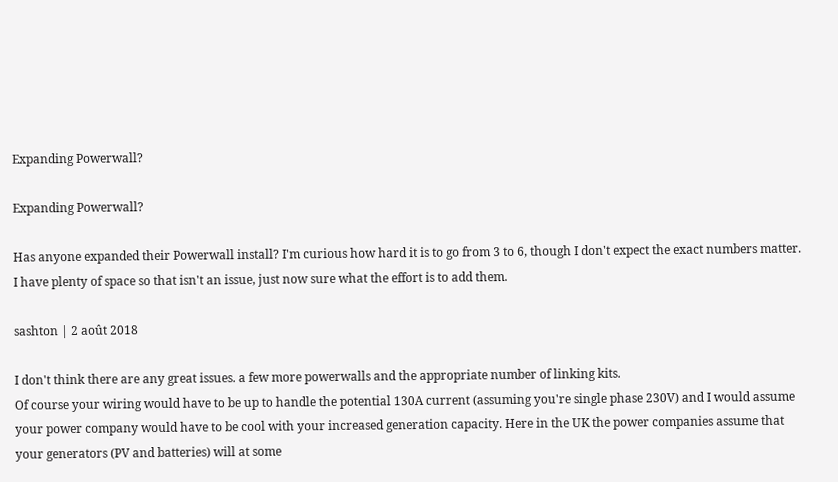Expanding Powerwall?

Expanding Powerwall?

Has anyone expanded their Powerwall install? I'm curious how hard it is to go from 3 to 6, though I don't expect the exact numbers matter. I have plenty of space so that isn't an issue, just now sure what the effort is to add them.

sashton | 2 août 2018

I don't think there are any great issues. a few more powerwalls and the appropriate number of linking kits.
Of course your wiring would have to be up to handle the potential 130A current (assuming you're single phase 230V) and I would assume your power company would have to be cool with your increased generation capacity. Here in the UK the power companies assume that your generators (PV and batteries) will at some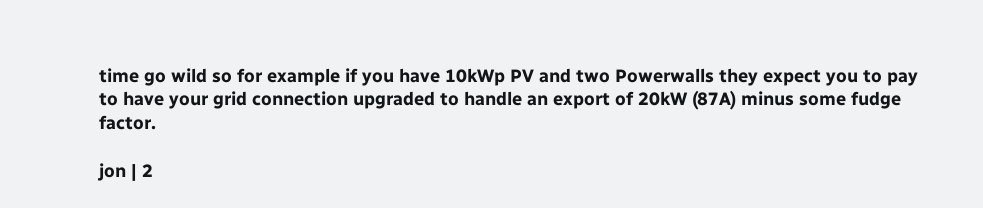time go wild so for example if you have 10kWp PV and two Powerwalls they expect you to pay to have your grid connection upgraded to handle an export of 20kW (87A) minus some fudge factor.

jon | 2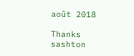août 2018

Thanks sashton